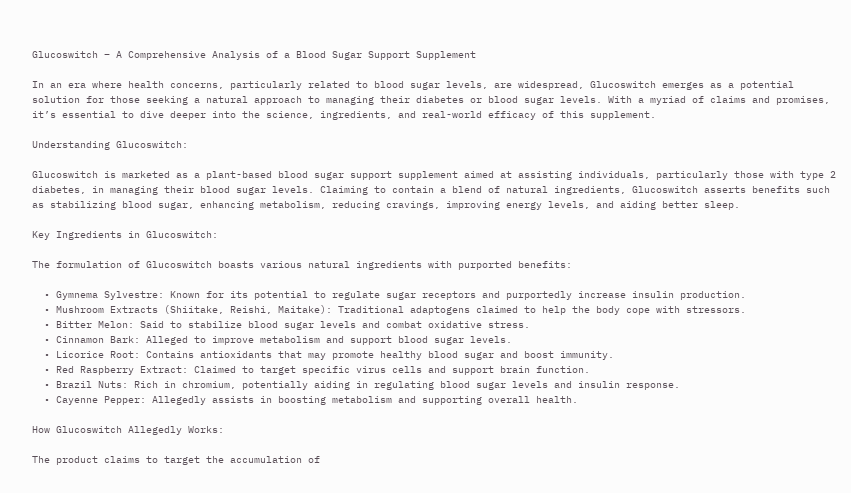Glucoswitch – A Comprehensive Analysis of a Blood Sugar Support Supplement

In an era where health concerns, particularly related to blood sugar levels, are widespread, Glucoswitch emerges as a potential solution for those seeking a natural approach to managing their diabetes or blood sugar levels. With a myriad of claims and promises, it’s essential to dive deeper into the science, ingredients, and real-world efficacy of this supplement.

Understanding Glucoswitch:

Glucoswitch is marketed as a plant-based blood sugar support supplement aimed at assisting individuals, particularly those with type 2 diabetes, in managing their blood sugar levels. Claiming to contain a blend of natural ingredients, Glucoswitch asserts benefits such as stabilizing blood sugar, enhancing metabolism, reducing cravings, improving energy levels, and aiding better sleep.

Key Ingredients in Glucoswitch:

The formulation of Glucoswitch boasts various natural ingredients with purported benefits:

  • Gymnema Sylvestre: Known for its potential to regulate sugar receptors and purportedly increase insulin production.
  • Mushroom Extracts (Shiitake, Reishi, Maitake): Traditional adaptogens claimed to help the body cope with stressors.
  • Bitter Melon: Said to stabilize blood sugar levels and combat oxidative stress.
  • Cinnamon Bark: Alleged to improve metabolism and support blood sugar levels.
  • Licorice Root: Contains antioxidants that may promote healthy blood sugar and boost immunity.
  • Red Raspberry Extract: Claimed to target specific virus cells and support brain function.
  • Brazil Nuts: Rich in chromium, potentially aiding in regulating blood sugar levels and insulin response.
  • Cayenne Pepper: Allegedly assists in boosting metabolism and supporting overall health.

How Glucoswitch Allegedly Works:

The product claims to target the accumulation of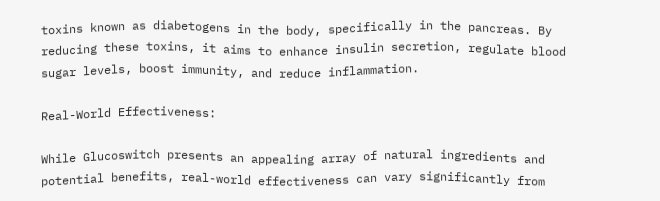toxins known as diabetogens in the body, specifically in the pancreas. By reducing these toxins, it aims to enhance insulin secretion, regulate blood sugar levels, boost immunity, and reduce inflammation.

Real-World Effectiveness:

While Glucoswitch presents an appealing array of natural ingredients and potential benefits, real-world effectiveness can vary significantly from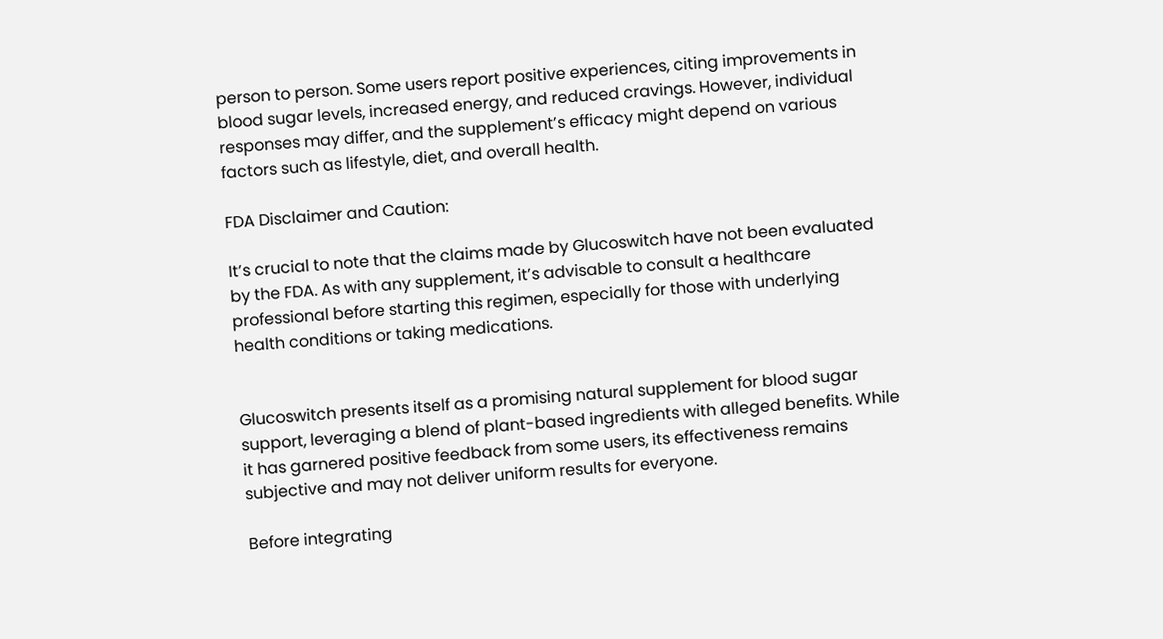person to person. Some users report positive experiences, citing improvements in blood sugar levels, increased energy, and reduced cravings. However, individual responses may differ, and the supplement’s efficacy might depend on various factors such as lifestyle, diet, and overall health.

FDA Disclaimer and Caution:

It’s crucial to note that the claims made by Glucoswitch have not been evaluated by the FDA. As with any supplement, it’s advisable to consult a healthcare professional before starting this regimen, especially for those with underlying health conditions or taking medications.


Glucoswitch presents itself as a promising natural supplement for blood sugar support, leveraging a blend of plant-based ingredients with alleged benefits. While it has garnered positive feedback from some users, its effectiveness remains subjective and may not deliver uniform results for everyone.

Before integrating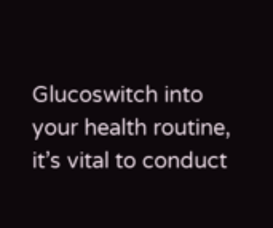Glucoswitch into your health routine, it’s vital to conduct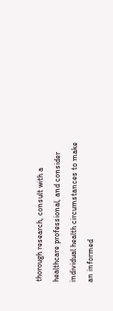thorough research, consult with a healthcare professional, and consider individual health circumstances to make an informed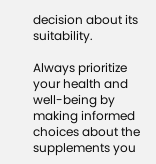decision about its suitability.

Always prioritize your health and well-being by making informed choices about the supplements you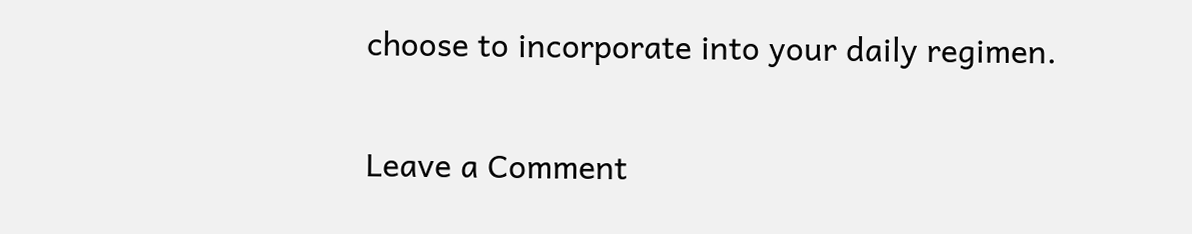choose to incorporate into your daily regimen.

Leave a Comment